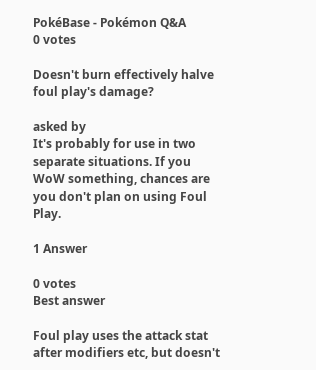PokéBase - Pokémon Q&A
0 votes

Doesn't burn effectively halve foul play's damage?

asked by
It's probably for use in two separate situations. If you WoW something, chances are you don't plan on using Foul Play.

1 Answer

0 votes
Best answer

Foul play uses the attack stat after modifiers etc, but doesn't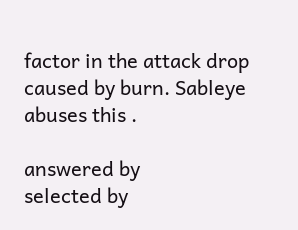factor in the attack drop caused by burn. Sableye abuses this .

answered by
selected by